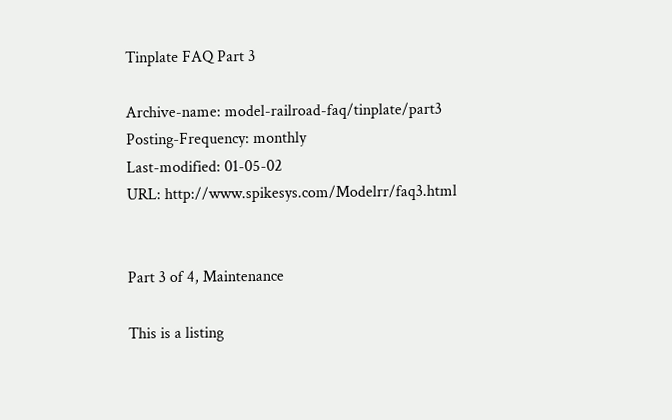Tinplate FAQ Part 3

Archive-name: model-railroad-faq/tinplate/part3
Posting-Frequency: monthly
Last-modified: 01-05-02
URL: http://www.spikesys.com/Modelrr/faq3.html


Part 3 of 4, Maintenance

This is a listing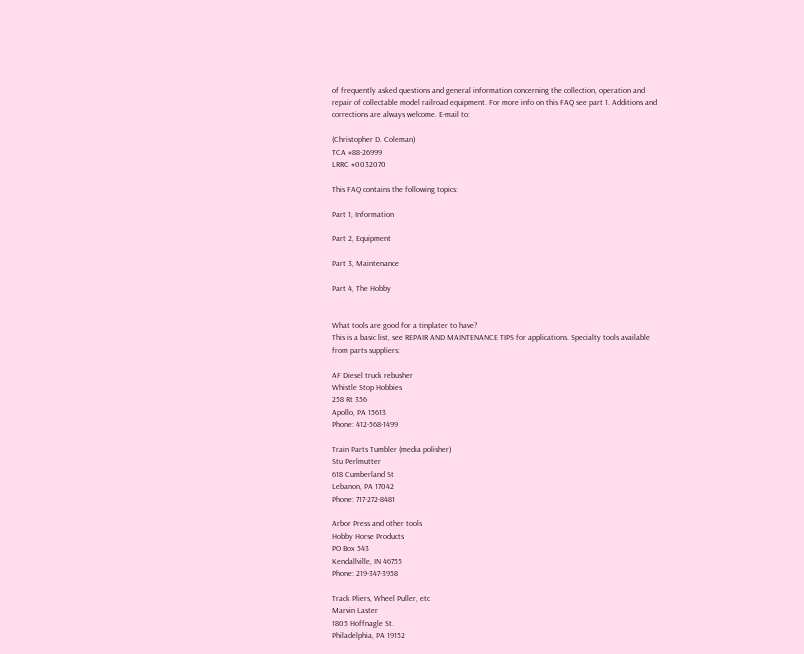of frequently asked questions and general information concerning the collection, operation and repair of collectable model railroad equipment. For more info on this FAQ see part 1. Additions and corrections are always welcome. E-mail to:

(Christopher D. Coleman)
TCA #88-26999
LRRC #0032070

This FAQ contains the following topics:

Part 1, Information

Part 2, Equipment

Part 3, Maintenance

Part 4, The Hobby


What tools are good for a tinplater to have?
This is a basic list, see REPAIR AND MAINTENANCE TIPS for applications. Specialty tools available from parts suppliers:

AF Diesel truck rebusher
Whistle Stop Hobbies
258 Rt 356
Apollo, PA 15613
Phone: 412-568-1499

Train Parts Tumbler (media polisher)
Stu Perlmutter
618 Cumberland St
Lebanon, PA 17042
Phone: 717-272-8481

Arbor Press and other tools
Hobby Horse Products
PO Box 543
Kendallville, IN 46755
Phone: 219-347-3958

Track Pliers, Wheel Puller, etc
Marvin Laster
1805 Hoffnagle St.
Philadelphia, PA 19152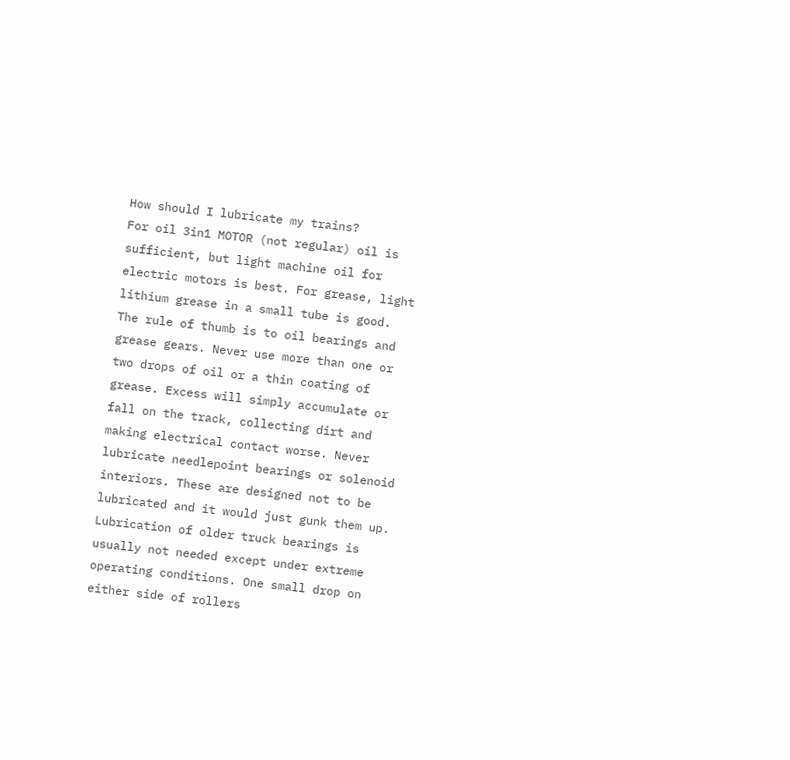How should I lubricate my trains?
For oil 3in1 MOTOR (not regular) oil is sufficient, but light machine oil for electric motors is best. For grease, light lithium grease in a small tube is good. The rule of thumb is to oil bearings and grease gears. Never use more than one or two drops of oil or a thin coating of grease. Excess will simply accumulate or fall on the track, collecting dirt and making electrical contact worse. Never lubricate needlepoint bearings or solenoid interiors. These are designed not to be lubricated and it would just gunk them up. Lubrication of older truck bearings is usually not needed except under extreme operating conditions. One small drop on either side of rollers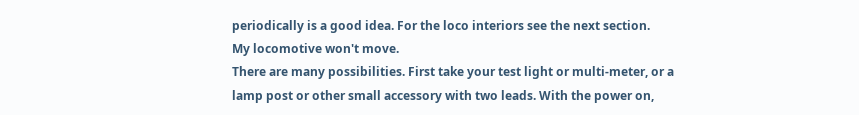periodically is a good idea. For the loco interiors see the next section.
My locomotive won't move.
There are many possibilities. First take your test light or multi-meter, or a lamp post or other small accessory with two leads. With the power on,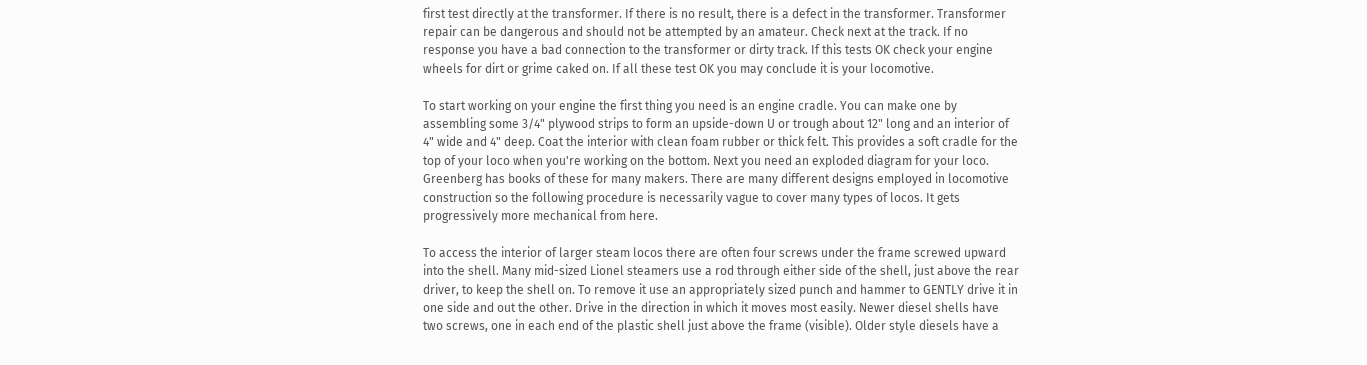first test directly at the transformer. If there is no result, there is a defect in the transformer. Transformer repair can be dangerous and should not be attempted by an amateur. Check next at the track. If no response you have a bad connection to the transformer or dirty track. If this tests OK check your engine wheels for dirt or grime caked on. If all these test OK you may conclude it is your locomotive.

To start working on your engine the first thing you need is an engine cradle. You can make one by assembling some 3/4" plywood strips to form an upside-down U or trough about 12" long and an interior of 4" wide and 4" deep. Coat the interior with clean foam rubber or thick felt. This provides a soft cradle for the top of your loco when you're working on the bottom. Next you need an exploded diagram for your loco. Greenberg has books of these for many makers. There are many different designs employed in locomotive construction so the following procedure is necessarily vague to cover many types of locos. It gets progressively more mechanical from here.

To access the interior of larger steam locos there are often four screws under the frame screwed upward into the shell. Many mid-sized Lionel steamers use a rod through either side of the shell, just above the rear driver, to keep the shell on. To remove it use an appropriately sized punch and hammer to GENTLY drive it in one side and out the other. Drive in the direction in which it moves most easily. Newer diesel shells have two screws, one in each end of the plastic shell just above the frame (visible). Older style diesels have a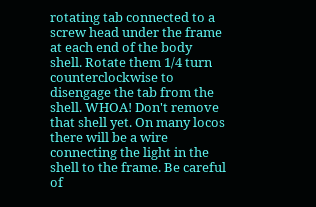rotating tab connected to a screw head under the frame at each end of the body shell. Rotate them 1/4 turn counterclockwise to disengage the tab from the shell. WHOA! Don't remove that shell yet. On many locos there will be a wire connecting the light in the shell to the frame. Be careful of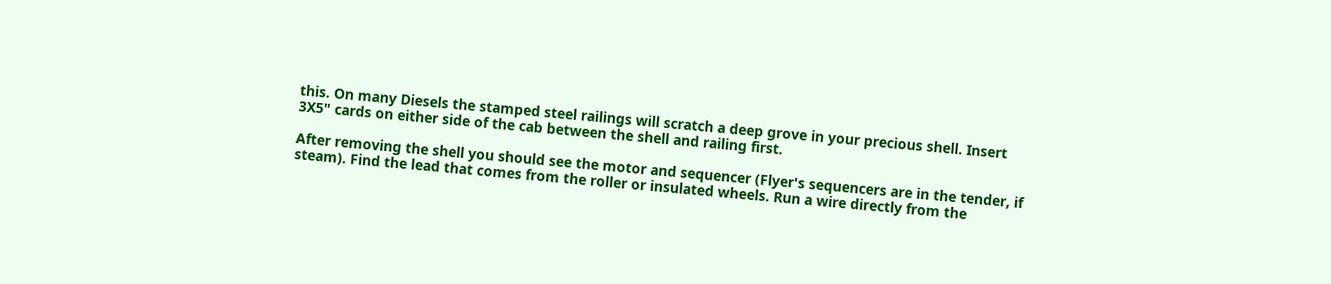this. On many Diesels the stamped steel railings will scratch a deep grove in your precious shell. Insert 3X5" cards on either side of the cab between the shell and railing first.

After removing the shell you should see the motor and sequencer (Flyer's sequencers are in the tender, if steam). Find the lead that comes from the roller or insulated wheels. Run a wire directly from the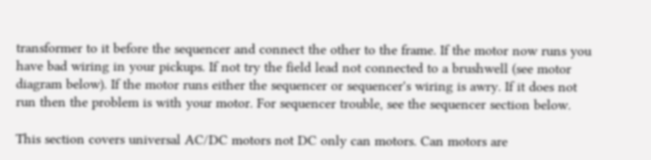transformer to it before the sequencer and connect the other to the frame. If the motor now runs you have bad wiring in your pickups. If not try the field lead not connected to a brushwell (see motor diagram below). If the motor runs either the sequencer or sequencer's wiring is awry. If it does not run then the problem is with your motor. For sequencer trouble, see the sequencer section below.

This section covers universal AC/DC motors not DC only can motors. Can motors are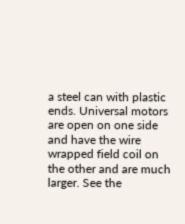a steel can with plastic ends. Universal motors are open on one side and have the wire wrapped field coil on the other and are much larger. See the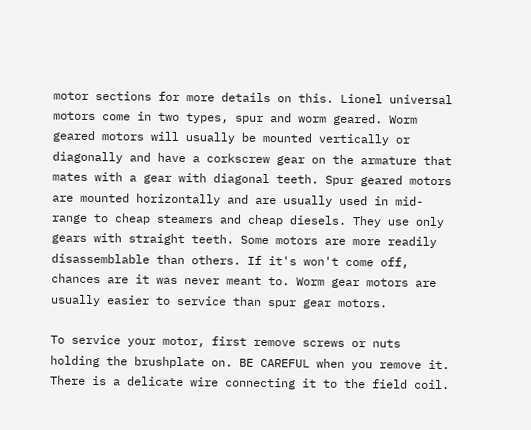motor sections for more details on this. Lionel universal motors come in two types, spur and worm geared. Worm geared motors will usually be mounted vertically or diagonally and have a corkscrew gear on the armature that mates with a gear with diagonal teeth. Spur geared motors are mounted horizontally and are usually used in mid-range to cheap steamers and cheap diesels. They use only gears with straight teeth. Some motors are more readily disassemblable than others. If it's won't come off, chances are it was never meant to. Worm gear motors are usually easier to service than spur gear motors.

To service your motor, first remove screws or nuts holding the brushplate on. BE CAREFUL when you remove it. There is a delicate wire connecting it to the field coil.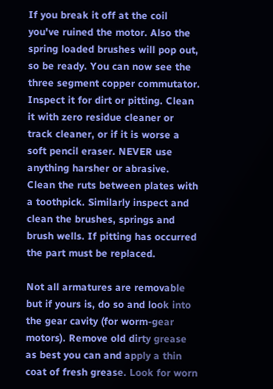If you break it off at the coil you've ruined the motor. Also the spring loaded brushes will pop out, so be ready. You can now see the three segment copper commutator. Inspect it for dirt or pitting. Clean it with zero residue cleaner or track cleaner, or if it is worse a soft pencil eraser. NEVER use anything harsher or abrasive. Clean the ruts between plates with a toothpick. Similarly inspect and clean the brushes, springs and brush wells. If pitting has occurred the part must be replaced.

Not all armatures are removable but if yours is, do so and look into the gear cavity (for worm-gear motors). Remove old dirty grease as best you can and apply a thin coat of fresh grease. Look for worn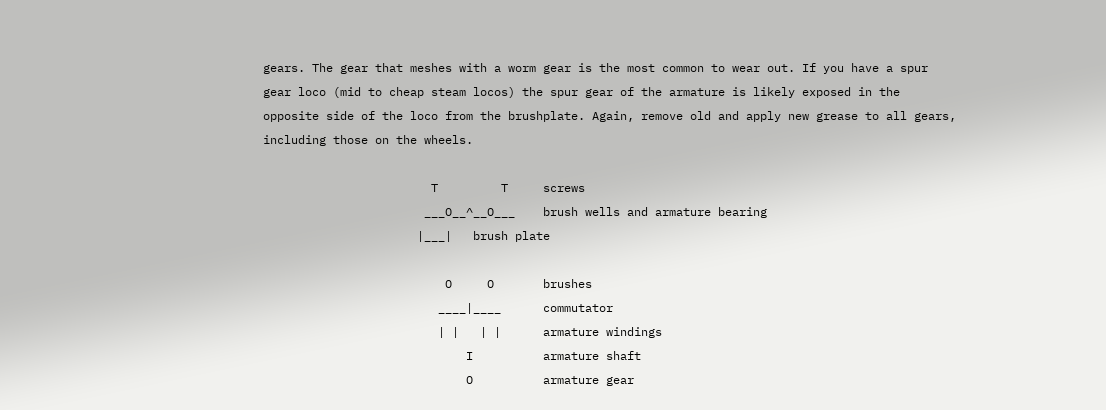gears. The gear that meshes with a worm gear is the most common to wear out. If you have a spur gear loco (mid to cheap steam locos) the spur gear of the armature is likely exposed in the opposite side of the loco from the brushplate. Again, remove old and apply new grease to all gears, including those on the wheels.

                        T         T     screws
                       ___O__^__O___    brush wells and armature bearing
                      |___|   brush plate

                          O     O       brushes
                         ____|____      commutator
                         | |   | |      armature windings
                             I          armature shaft
                             O          armature gear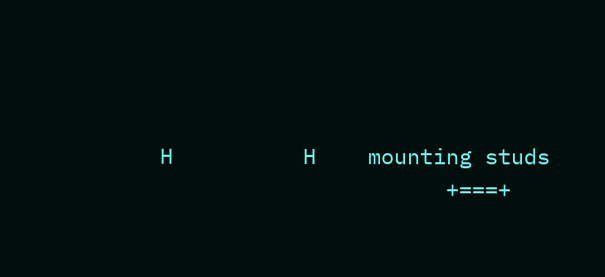H          H    mounting studs
                      +===+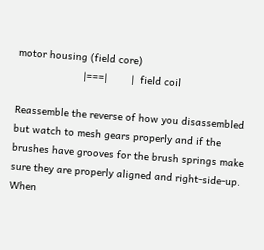motor housing (field core)
                      |===|        |  field coil

Reassemble the reverse of how you disassembled but watch to mesh gears properly and if the brushes have grooves for the brush springs make sure they are properly aligned and right-side-up. When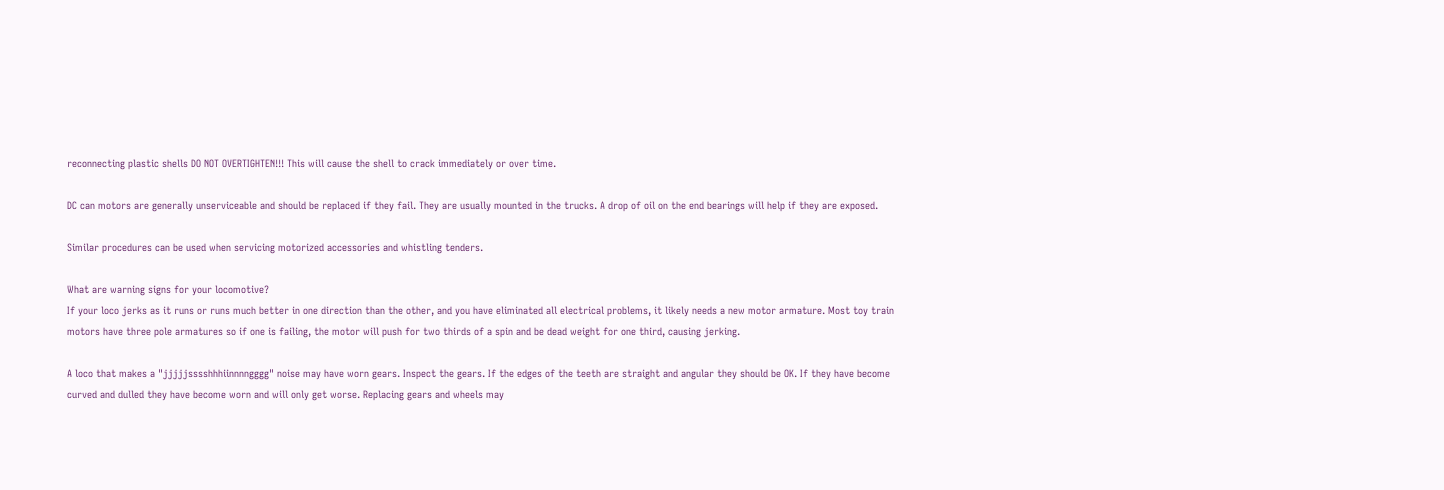reconnecting plastic shells DO NOT OVERTIGHTEN!!! This will cause the shell to crack immediately or over time.

DC can motors are generally unserviceable and should be replaced if they fail. They are usually mounted in the trucks. A drop of oil on the end bearings will help if they are exposed.

Similar procedures can be used when servicing motorized accessories and whistling tenders.

What are warning signs for your locomotive?
If your loco jerks as it runs or runs much better in one direction than the other, and you have eliminated all electrical problems, it likely needs a new motor armature. Most toy train motors have three pole armatures so if one is failing, the motor will push for two thirds of a spin and be dead weight for one third, causing jerking.

A loco that makes a "jjjjjsssshhhiinnnngggg" noise may have worn gears. Inspect the gears. If the edges of the teeth are straight and angular they should be OK. If they have become curved and dulled they have become worn and will only get worse. Replacing gears and wheels may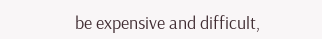be expensive and difficult,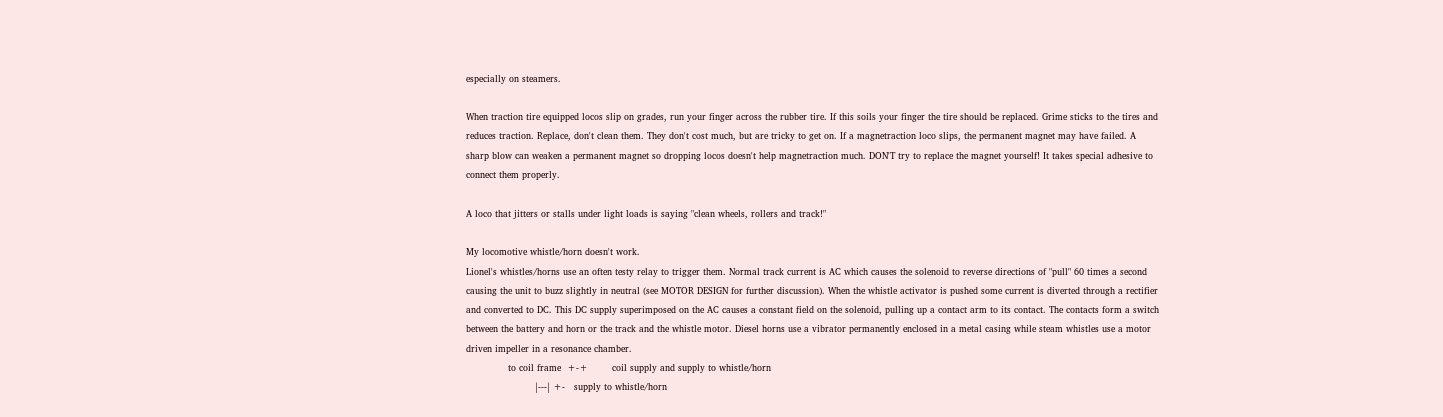especially on steamers.

When traction tire equipped locos slip on grades, run your finger across the rubber tire. If this soils your finger the tire should be replaced. Grime sticks to the tires and reduces traction. Replace, don't clean them. They don't cost much, but are tricky to get on. If a magnetraction loco slips, the permanent magnet may have failed. A sharp blow can weaken a permanent magnet so dropping locos doesn't help magnetraction much. DON'T try to replace the magnet yourself! It takes special adhesive to connect them properly.

A loco that jitters or stalls under light loads is saying "clean wheels, rollers and track!"

My locomotive whistle/horn doesn't work.
Lionel's whistles/horns use an often testy relay to trigger them. Normal track current is AC which causes the solenoid to reverse directions of "pull" 60 times a second causing the unit to buzz slightly in neutral (see MOTOR DESIGN for further discussion). When the whistle activator is pushed some current is diverted through a rectifier and converted to DC. This DC supply superimposed on the AC causes a constant field on the solenoid, pulling up a contact arm to its contact. The contacts form a switch between the battery and horn or the track and the whistle motor. Diesel horns use a vibrator permanently enclosed in a metal casing while steam whistles use a motor driven impeller in a resonance chamber.
              to coil frame  +-+        coil supply and supply to whistle/horn
                       |---| +-   supply to whistle/horn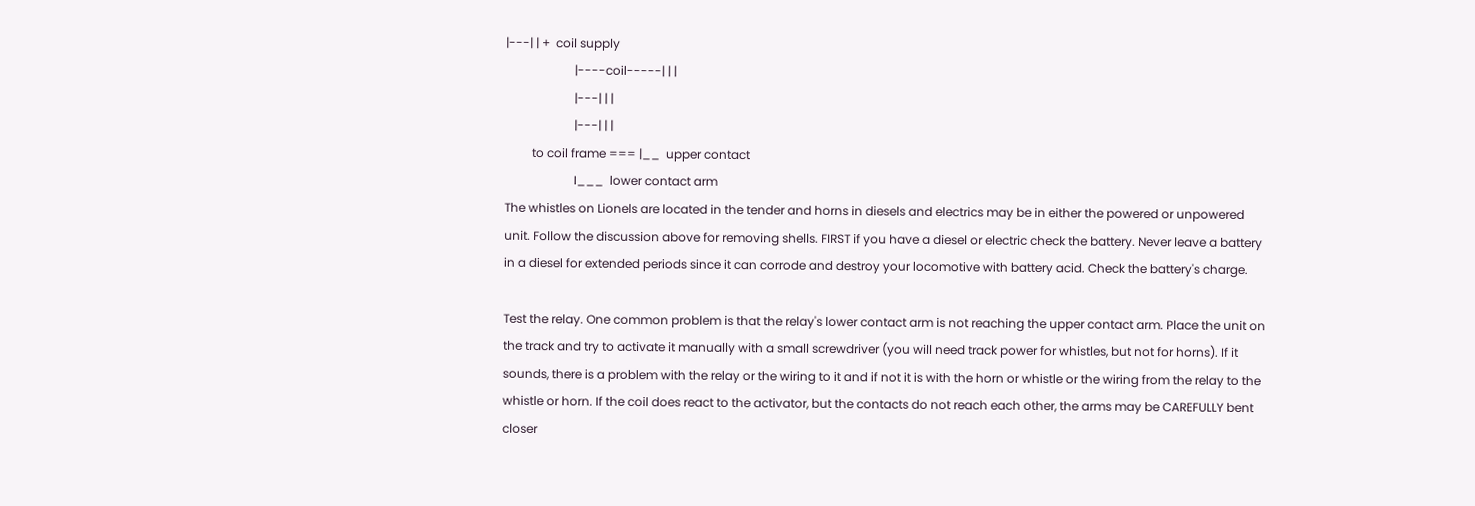|---| | +  coil supply
                       |----coil-----| | |
                       |---| | |
                       |---| | |
         to coil frame === |__  upper contact
                       I___  lower contact arm
The whistles on Lionels are located in the tender and horns in diesels and electrics may be in either the powered or unpowered unit. Follow the discussion above for removing shells. FIRST if you have a diesel or electric check the battery. Never leave a battery in a diesel for extended periods since it can corrode and destroy your locomotive with battery acid. Check the battery's charge.

Test the relay. One common problem is that the relay's lower contact arm is not reaching the upper contact arm. Place the unit on the track and try to activate it manually with a small screwdriver (you will need track power for whistles, but not for horns). If it sounds, there is a problem with the relay or the wiring to it and if not it is with the horn or whistle or the wiring from the relay to the whistle or horn. If the coil does react to the activator, but the contacts do not reach each other, the arms may be CAREFULLY bent closer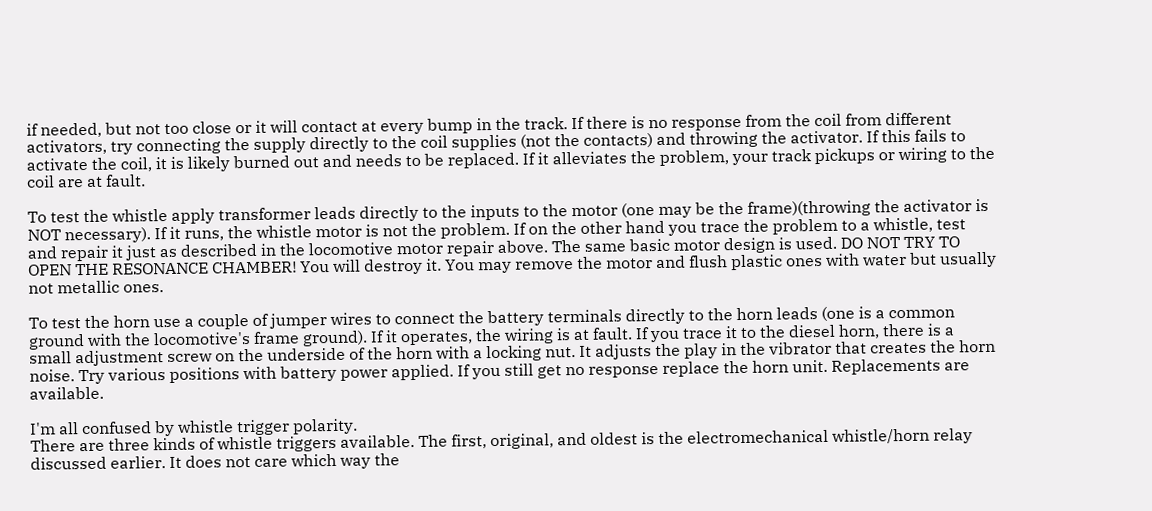if needed, but not too close or it will contact at every bump in the track. If there is no response from the coil from different activators, try connecting the supply directly to the coil supplies (not the contacts) and throwing the activator. If this fails to activate the coil, it is likely burned out and needs to be replaced. If it alleviates the problem, your track pickups or wiring to the coil are at fault.

To test the whistle apply transformer leads directly to the inputs to the motor (one may be the frame)(throwing the activator is NOT necessary). If it runs, the whistle motor is not the problem. If on the other hand you trace the problem to a whistle, test and repair it just as described in the locomotive motor repair above. The same basic motor design is used. DO NOT TRY TO OPEN THE RESONANCE CHAMBER! You will destroy it. You may remove the motor and flush plastic ones with water but usually not metallic ones.

To test the horn use a couple of jumper wires to connect the battery terminals directly to the horn leads (one is a common ground with the locomotive's frame ground). If it operates, the wiring is at fault. If you trace it to the diesel horn, there is a small adjustment screw on the underside of the horn with a locking nut. It adjusts the play in the vibrator that creates the horn noise. Try various positions with battery power applied. If you still get no response replace the horn unit. Replacements are available.

I'm all confused by whistle trigger polarity.
There are three kinds of whistle triggers available. The first, original, and oldest is the electromechanical whistle/horn relay discussed earlier. It does not care which way the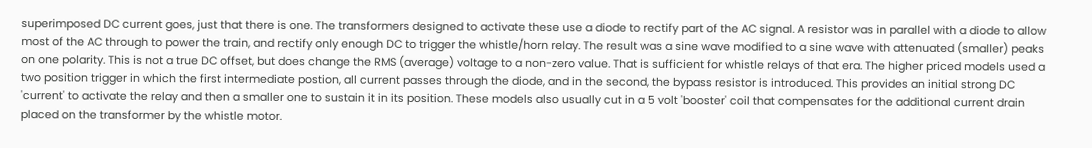superimposed DC current goes, just that there is one. The transformers designed to activate these use a diode to rectify part of the AC signal. A resistor was in parallel with a diode to allow most of the AC through to power the train, and rectify only enough DC to trigger the whistle/horn relay. The result was a sine wave modified to a sine wave with attenuated (smaller) peaks on one polarity. This is not a true DC offset, but does change the RMS (average) voltage to a non-zero value. That is sufficient for whistle relays of that era. The higher priced models used a two position trigger in which the first intermediate postion, all current passes through the diode, and in the second, the bypass resistor is introduced. This provides an initial strong DC 'current' to activate the relay and then a smaller one to sustain it in its position. These models also usually cut in a 5 volt 'booster' coil that compensates for the additional current drain placed on the transformer by the whistle motor.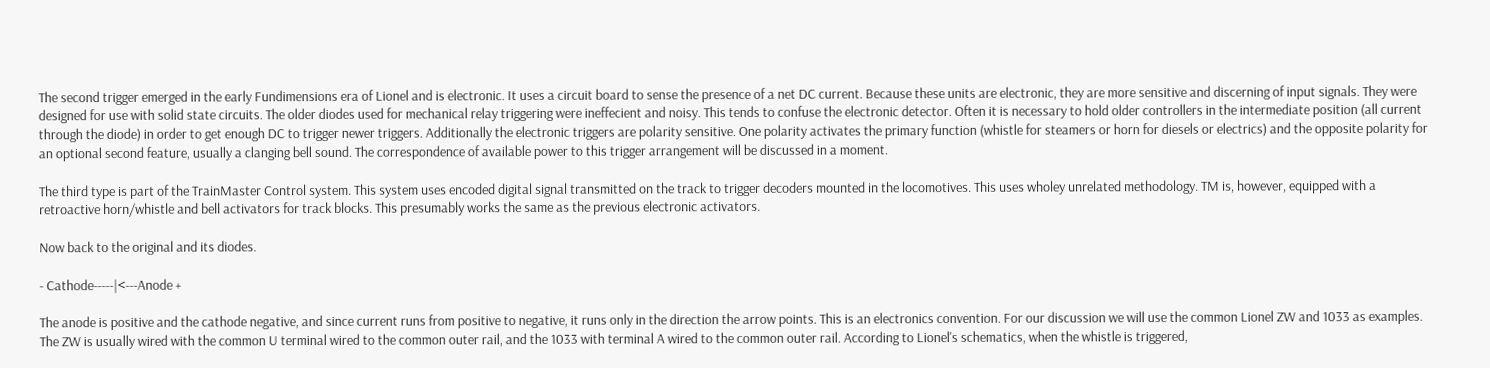The second trigger emerged in the early Fundimensions era of Lionel and is electronic. It uses a circuit board to sense the presence of a net DC current. Because these units are electronic, they are more sensitive and discerning of input signals. They were designed for use with solid state circuits. The older diodes used for mechanical relay triggering were ineffecient and noisy. This tends to confuse the electronic detector. Often it is necessary to hold older controllers in the intermediate position (all current through the diode) in order to get enough DC to trigger newer triggers. Additionally the electronic triggers are polarity sensitive. One polarity activates the primary function (whistle for steamers or horn for diesels or electrics) and the opposite polarity for an optional second feature, usually a clanging bell sound. The correspondence of available power to this trigger arrangement will be discussed in a moment.

The third type is part of the TrainMaster Control system. This system uses encoded digital signal transmitted on the track to trigger decoders mounted in the locomotives. This uses wholey unrelated methodology. TM is, however, equipped with a retroactive horn/whistle and bell activators for track blocks. This presumably works the same as the previous electronic activators.

Now back to the original and its diodes.

- Cathode-----|<---Anode +

The anode is positive and the cathode negative, and since current runs from positive to negative, it runs only in the direction the arrow points. This is an electronics convention. For our discussion we will use the common Lionel ZW and 1033 as examples. The ZW is usually wired with the common U terminal wired to the common outer rail, and the 1033 with terminal A wired to the common outer rail. According to Lionel's schematics, when the whistle is triggered,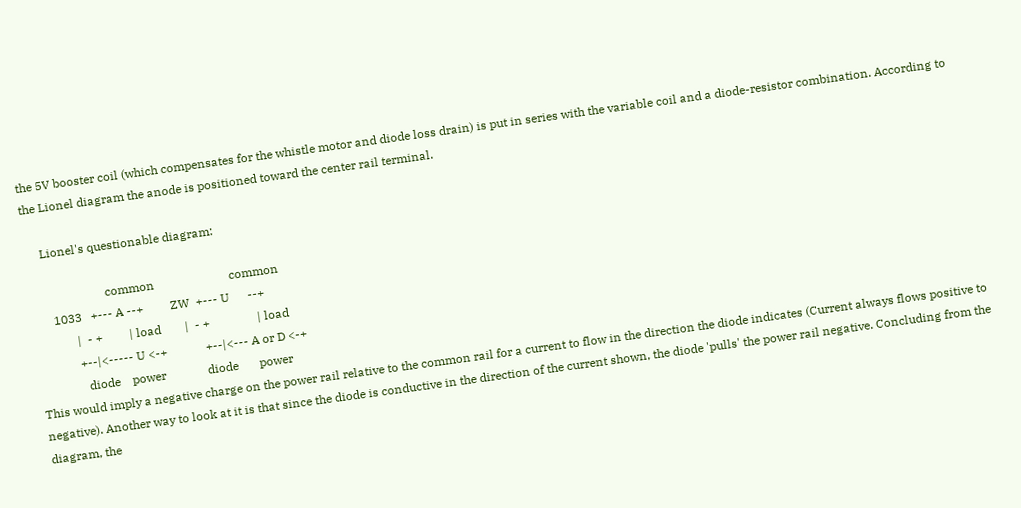the 5V booster coil (which compensates for the whistle motor and diode loss drain) is put in series with the variable coil and a diode-resistor combination. According to the Lionel diagram the anode is positioned toward the center rail terminal.

     Lionel's questionable diagram:

                         common                         common
       1033   +--- A --+         ZW  +--- U      --+
              |  - +         | load        |  - +                | load
              +--|<----- U <-+             +--|<--- A or D <-+
                diode    power              diode       power
This would imply a negative charge on the power rail relative to the common rail for a current to flow in the direction the diode indicates (Current always flows positive to negative). Another way to look at it is that since the diode is conductive in the direction of the current shown, the diode 'pulls' the power rail negative. Concluding from the diagram, the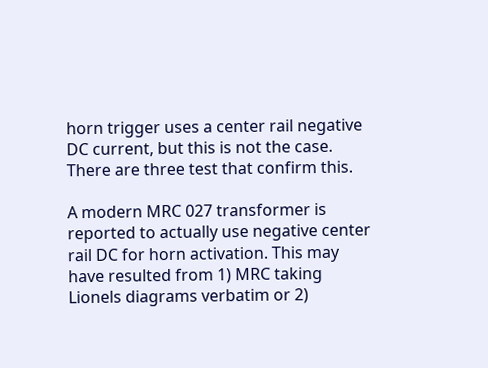horn trigger uses a center rail negative DC current, but this is not the case. There are three test that confirm this.

A modern MRC 027 transformer is reported to actually use negative center rail DC for horn activation. This may have resulted from 1) MRC taking Lionels diagrams verbatim or 2)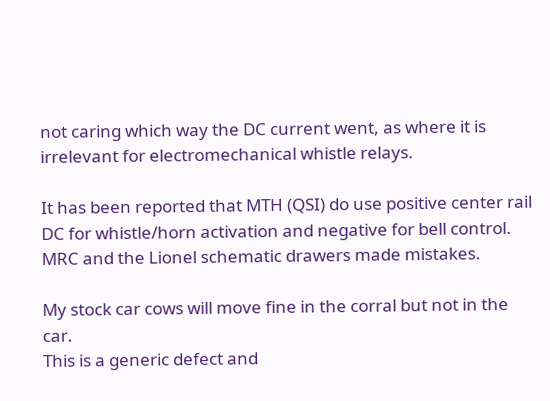not caring which way the DC current went, as where it is irrelevant for electromechanical whistle relays.

It has been reported that MTH (QSI) do use positive center rail DC for whistle/horn activation and negative for bell control. MRC and the Lionel schematic drawers made mistakes.

My stock car cows will move fine in the corral but not in the car.
This is a generic defect and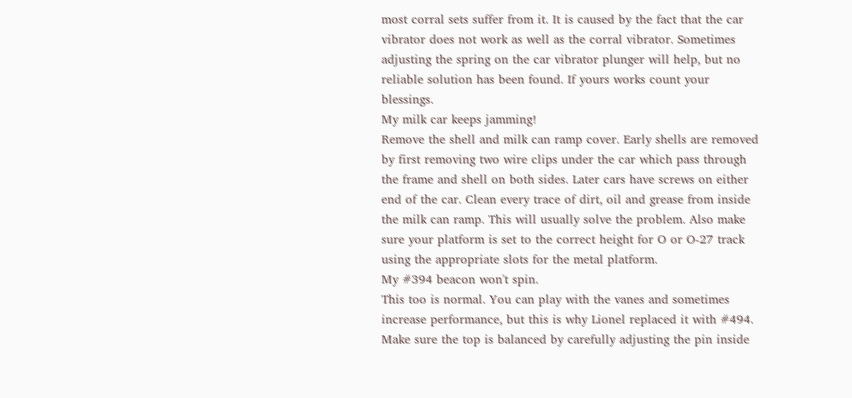most corral sets suffer from it. It is caused by the fact that the car vibrator does not work as well as the corral vibrator. Sometimes adjusting the spring on the car vibrator plunger will help, but no reliable solution has been found. If yours works count your blessings.
My milk car keeps jamming!
Remove the shell and milk can ramp cover. Early shells are removed by first removing two wire clips under the car which pass through the frame and shell on both sides. Later cars have screws on either end of the car. Clean every trace of dirt, oil and grease from inside the milk can ramp. This will usually solve the problem. Also make sure your platform is set to the correct height for O or O-27 track using the appropriate slots for the metal platform.
My #394 beacon won't spin.
This too is normal. You can play with the vanes and sometimes increase performance, but this is why Lionel replaced it with #494. Make sure the top is balanced by carefully adjusting the pin inside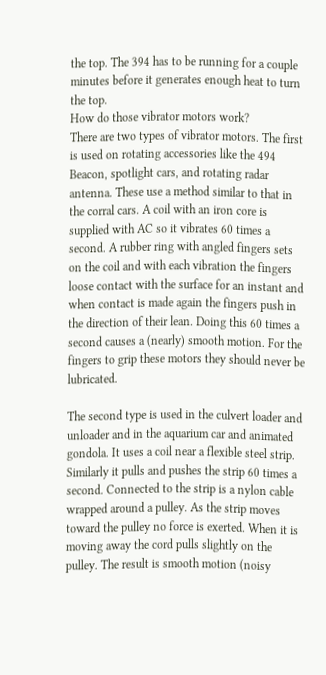the top. The 394 has to be running for a couple minutes before it generates enough heat to turn the top.
How do those vibrator motors work?
There are two types of vibrator motors. The first is used on rotating accessories like the 494 Beacon, spotlight cars, and rotating radar antenna. These use a method similar to that in the corral cars. A coil with an iron core is supplied with AC so it vibrates 60 times a second. A rubber ring with angled fingers sets on the coil and with each vibration the fingers loose contact with the surface for an instant and when contact is made again the fingers push in the direction of their lean. Doing this 60 times a second causes a (nearly) smooth motion. For the fingers to grip these motors they should never be lubricated.

The second type is used in the culvert loader and unloader and in the aquarium car and animated gondola. It uses a coil near a flexible steel strip. Similarly it pulls and pushes the strip 60 times a second. Connected to the strip is a nylon cable wrapped around a pulley. As the strip moves toward the pulley no force is exerted. When it is moving away the cord pulls slightly on the pulley. The result is smooth motion (noisy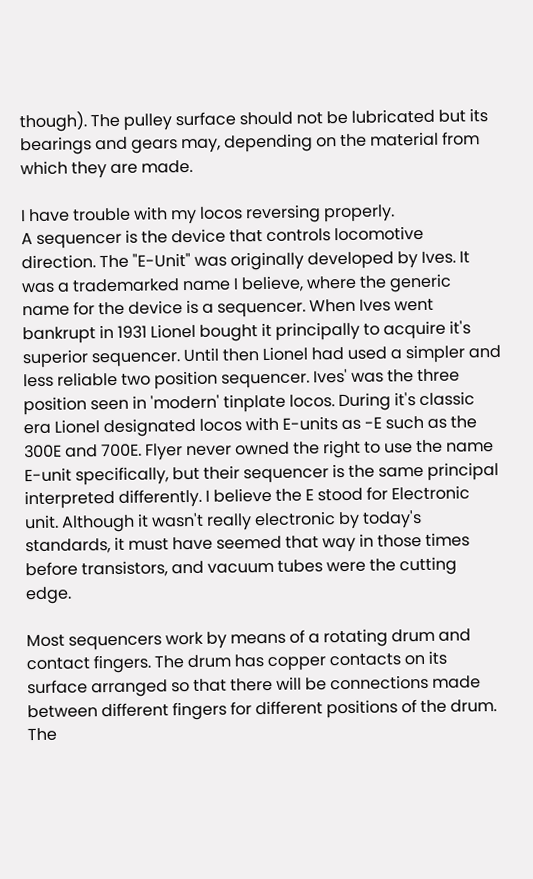though). The pulley surface should not be lubricated but its bearings and gears may, depending on the material from which they are made.

I have trouble with my locos reversing properly.
A sequencer is the device that controls locomotive direction. The "E-Unit" was originally developed by Ives. It was a trademarked name I believe, where the generic name for the device is a sequencer. When Ives went bankrupt in 1931 Lionel bought it principally to acquire it's superior sequencer. Until then Lionel had used a simpler and less reliable two position sequencer. Ives' was the three position seen in 'modern' tinplate locos. During it's classic era Lionel designated locos with E-units as -E such as the 300E and 700E. Flyer never owned the right to use the name E-unit specifically, but their sequencer is the same principal interpreted differently. I believe the E stood for Electronic unit. Although it wasn't really electronic by today's standards, it must have seemed that way in those times before transistors, and vacuum tubes were the cutting edge.

Most sequencers work by means of a rotating drum and contact fingers. The drum has copper contacts on its surface arranged so that there will be connections made between different fingers for different positions of the drum. The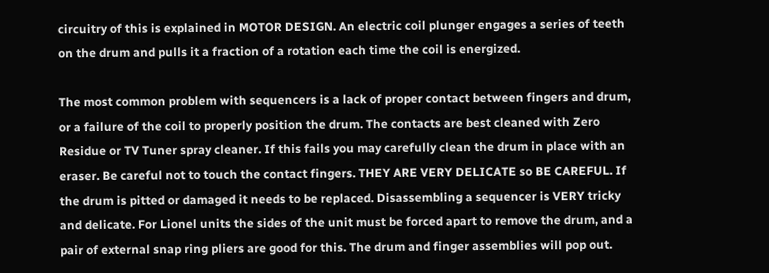circuitry of this is explained in MOTOR DESIGN. An electric coil plunger engages a series of teeth on the drum and pulls it a fraction of a rotation each time the coil is energized.

The most common problem with sequencers is a lack of proper contact between fingers and drum, or a failure of the coil to properly position the drum. The contacts are best cleaned with Zero Residue or TV Tuner spray cleaner. If this fails you may carefully clean the drum in place with an eraser. Be careful not to touch the contact fingers. THEY ARE VERY DELICATE so BE CAREFUL. If the drum is pitted or damaged it needs to be replaced. Disassembling a sequencer is VERY tricky and delicate. For Lionel units the sides of the unit must be forced apart to remove the drum, and a pair of external snap ring pliers are good for this. The drum and finger assemblies will pop out.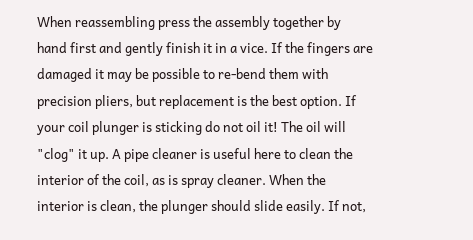When reassembling press the assembly together by hand first and gently finish it in a vice. If the fingers are damaged it may be possible to re-bend them with precision pliers, but replacement is the best option. If your coil plunger is sticking do not oil it! The oil will "clog" it up. A pipe cleaner is useful here to clean the interior of the coil, as is spray cleaner. When the interior is clean, the plunger should slide easily. If not,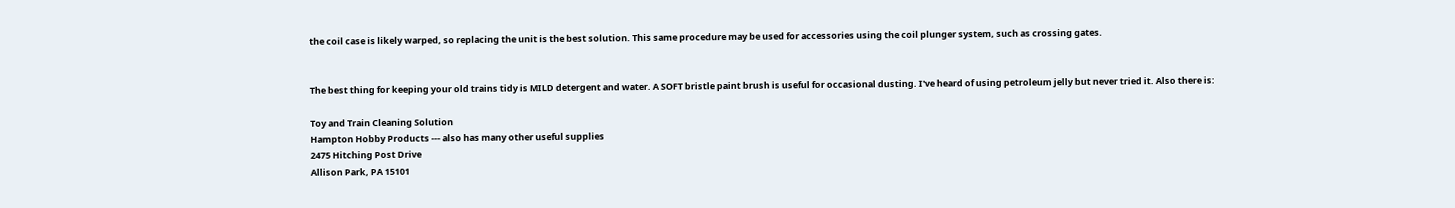the coil case is likely warped, so replacing the unit is the best solution. This same procedure may be used for accessories using the coil plunger system, such as crossing gates.


The best thing for keeping your old trains tidy is MILD detergent and water. A SOFT bristle paint brush is useful for occasional dusting. I've heard of using petroleum jelly but never tried it. Also there is:

Toy and Train Cleaning Solution
Hampton Hobby Products --- also has many other useful supplies
2475 Hitching Post Drive
Allison Park, PA 15101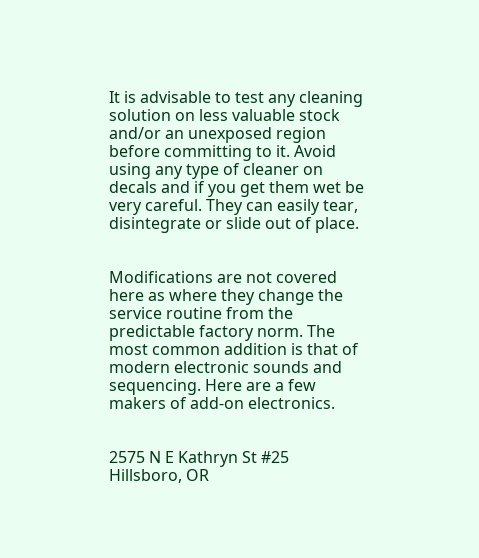It is advisable to test any cleaning solution on less valuable stock and/or an unexposed region before committing to it. Avoid using any type of cleaner on decals and if you get them wet be very careful. They can easily tear, disintegrate or slide out of place.


Modifications are not covered here as where they change the service routine from the predictable factory norm. The most common addition is that of modern electronic sounds and sequencing. Here are a few makers of add-on electronics.


2575 N E Kathryn St #25
Hillsboro, OR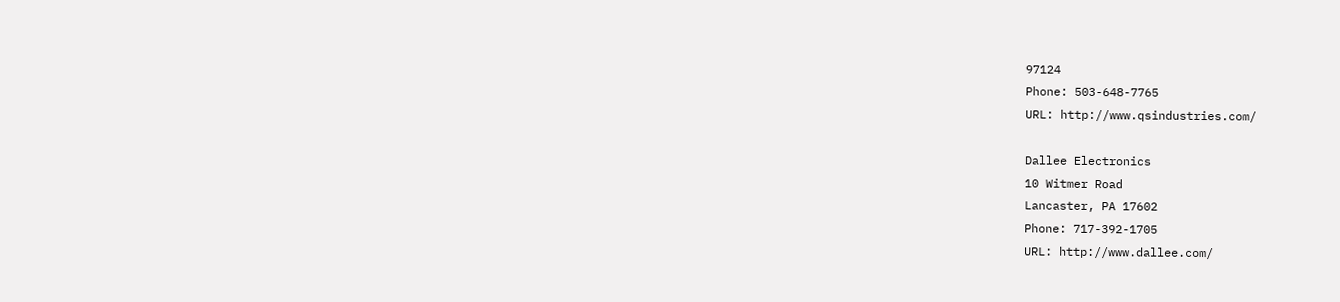97124
Phone: 503-648-7765
URL: http://www.qsindustries.com/

Dallee Electronics
10 Witmer Road
Lancaster, PA 17602
Phone: 717-392-1705
URL: http://www.dallee.com/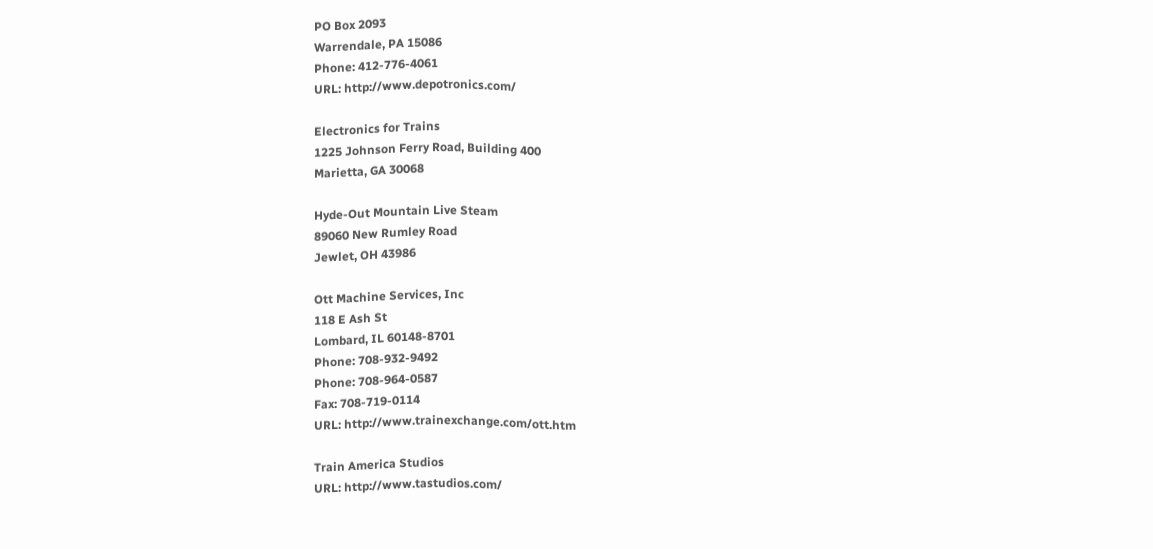PO Box 2093
Warrendale, PA 15086
Phone: 412-776-4061
URL: http://www.depotronics.com/

Electronics for Trains
1225 Johnson Ferry Road, Building 400
Marietta, GA 30068

Hyde-Out Mountain Live Steam
89060 New Rumley Road
Jewlet, OH 43986

Ott Machine Services, Inc
118 E Ash St
Lombard, IL 60148-8701
Phone: 708-932-9492
Phone: 708-964-0587
Fax: 708-719-0114
URL: http://www.trainexchange.com/ott.htm

Train America Studios
URL: http://www.tastudios.com/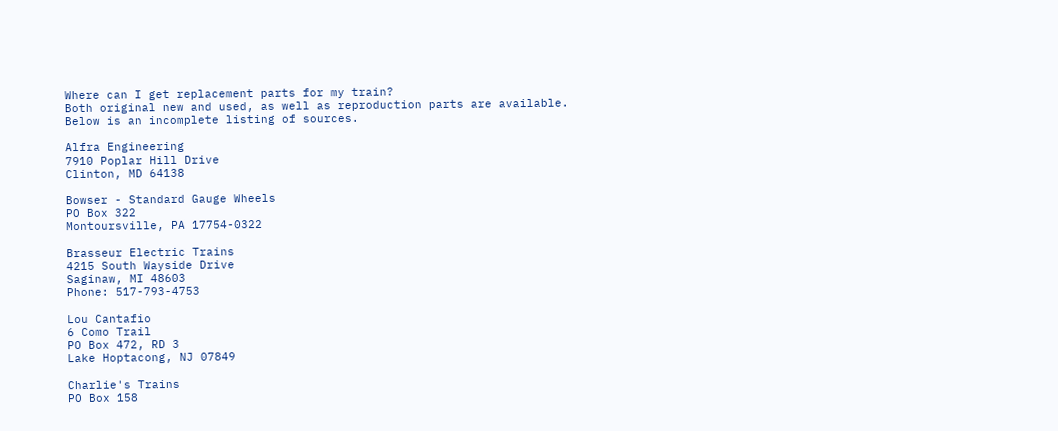Where can I get replacement parts for my train?
Both original new and used, as well as reproduction parts are available. Below is an incomplete listing of sources.

Alfra Engineering
7910 Poplar Hill Drive
Clinton, MD 64138

Bowser - Standard Gauge Wheels
PO Box 322
Montoursville, PA 17754-0322

Brasseur Electric Trains
4215 South Wayside Drive
Saginaw, MI 48603
Phone: 517-793-4753

Lou Cantafio
6 Como Trail
PO Box 472, RD 3
Lake Hoptacong, NJ 07849

Charlie's Trains
PO Box 158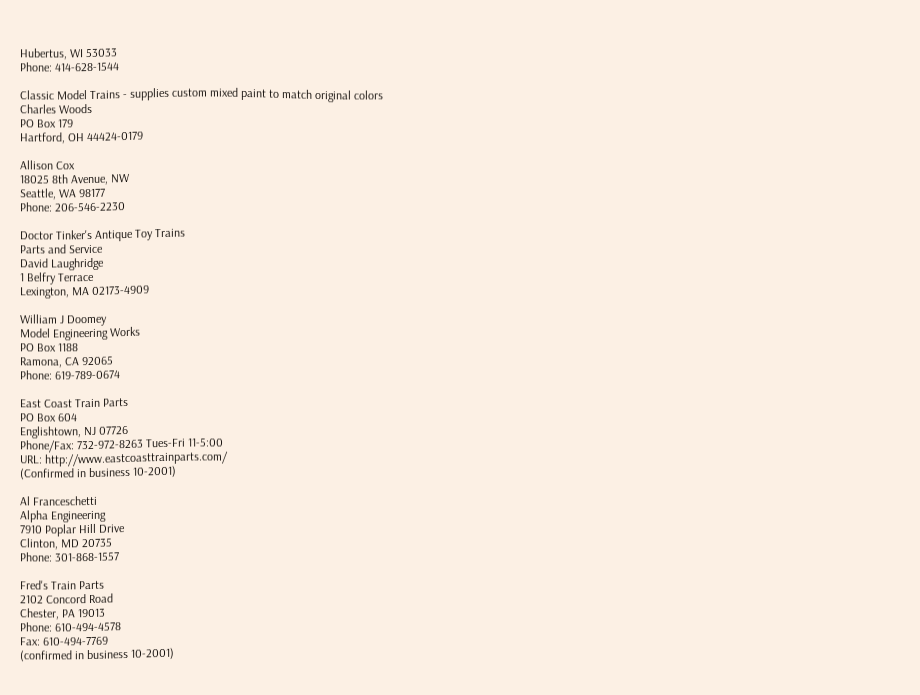Hubertus, WI 53033
Phone: 414-628-1544

Classic Model Trains - supplies custom mixed paint to match original colors
Charles Woods
PO Box 179
Hartford, OH 44424-0179

Allison Cox
18025 8th Avenue, NW
Seattle, WA 98177
Phone: 206-546-2230

Doctor Tinker's Antique Toy Trains
Parts and Service
David Laughridge
1 Belfry Terrace
Lexington, MA 02173-4909

William J Doomey
Model Engineering Works
PO Box 1188
Ramona, CA 92065
Phone: 619-789-0674

East Coast Train Parts
PO Box 604
Englishtown, NJ 07726
Phone/Fax: 732-972-8263 Tues-Fri 11-5:00
URL: http://www.eastcoasttrainparts.com/
(Confirmed in business 10-2001)

Al Franceschetti
Alpha Engineering
7910 Poplar Hill Drive
Clinton, MD 20735
Phone: 301-868-1557

Fred's Train Parts
2102 Concord Road
Chester, PA 19013
Phone: 610-494-4578
Fax: 610-494-7769
(confirmed in business 10-2001)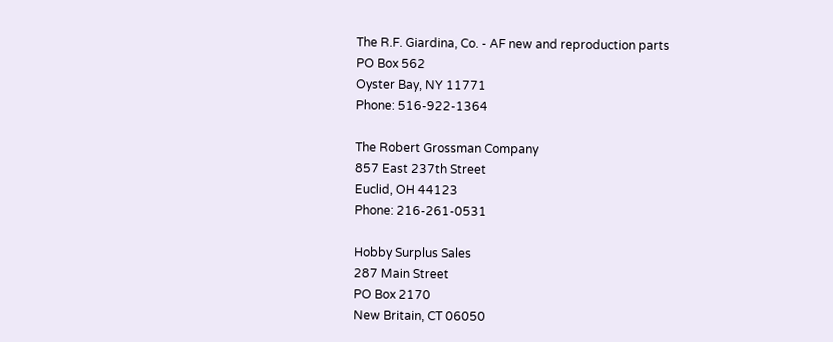The R.F. Giardina, Co. - AF new and reproduction parts
PO Box 562
Oyster Bay, NY 11771
Phone: 516-922-1364

The Robert Grossman Company
857 East 237th Street
Euclid, OH 44123
Phone: 216-261-0531

Hobby Surplus Sales
287 Main Street
PO Box 2170
New Britain, CT 06050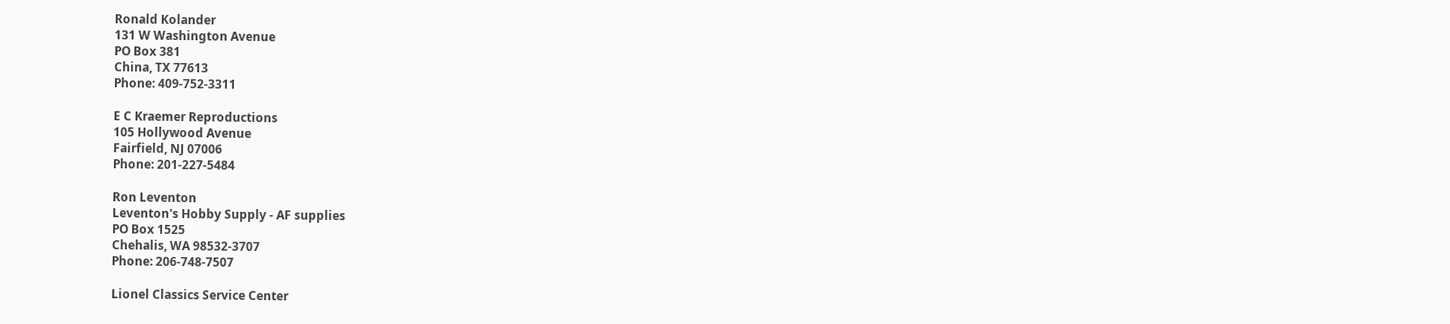Ronald Kolander
131 W Washington Avenue
PO Box 381
China, TX 77613
Phone: 409-752-3311

E C Kraemer Reproductions
105 Hollywood Avenue
Fairfield, NJ 07006
Phone: 201-227-5484

Ron Leventon
Leventon's Hobby Supply - AF supplies
PO Box 1525
Chehalis, WA 98532-3707
Phone: 206-748-7507

Lionel Classics Service Center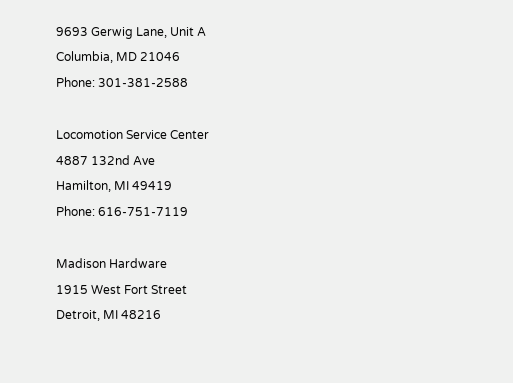9693 Gerwig Lane, Unit A
Columbia, MD 21046
Phone: 301-381-2588

Locomotion Service Center
4887 132nd Ave
Hamilton, MI 49419
Phone: 616-751-7119

Madison Hardware
1915 West Fort Street
Detroit, MI 48216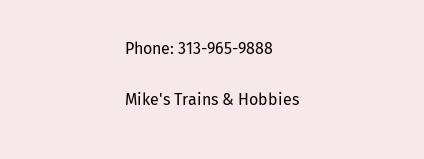Phone: 313-965-9888

Mike's Trains & Hobbies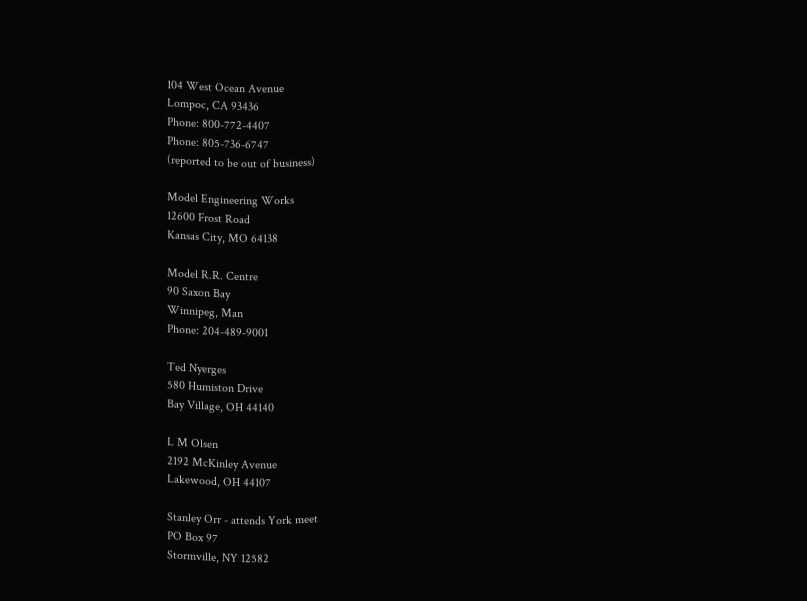104 West Ocean Avenue
Lompoc, CA 93436
Phone: 800-772-4407
Phone: 805-736-6747
(reported to be out of business)

Model Engineering Works
12600 Frost Road
Kansas City, MO 64138

Model R.R. Centre
90 Saxon Bay
Winnipeg, Man
Phone: 204-489-9001

Ted Nyerges
580 Humiston Drive
Bay Village, OH 44140

L M Olsen
2192 McKinley Avenue
Lakewood, OH 44107

Stanley Orr - attends York meet
PO Box 97
Stormville, NY 12582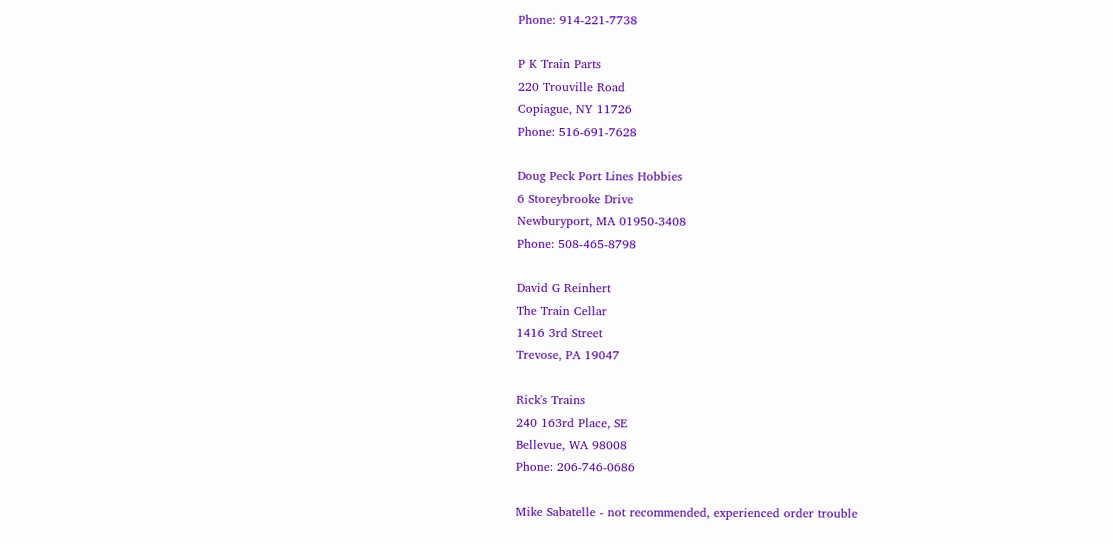Phone: 914-221-7738

P K Train Parts
220 Trouville Road
Copiague, NY 11726
Phone: 516-691-7628

Doug Peck Port Lines Hobbies
6 Storeybrooke Drive
Newburyport, MA 01950-3408
Phone: 508-465-8798

David G Reinhert
The Train Cellar
1416 3rd Street
Trevose, PA 19047

Rick's Trains
240 163rd Place, SE
Bellevue, WA 98008
Phone: 206-746-0686

Mike Sabatelle - not recommended, experienced order trouble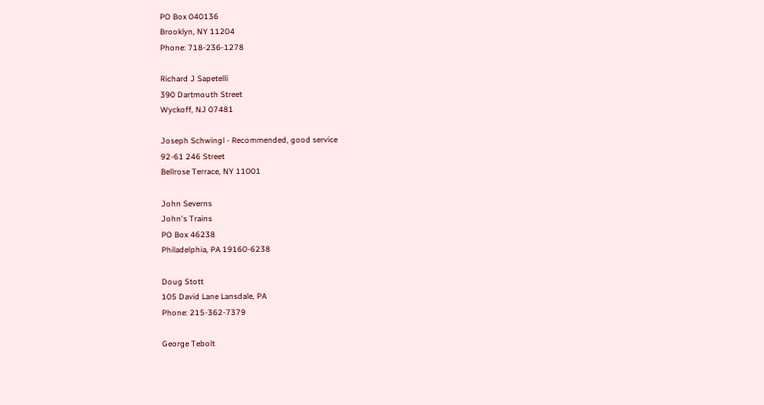PO Box 040136
Brooklyn, NY 11204
Phone: 718-236-1278

Richard J Sapetelli
390 Dartmouth Street
Wyckoff, NJ 07481

Joseph Schwingl - Recommended, good service
92-61 246 Street
Bellrose Terrace, NY 11001

John Severns
John's Trains
PO Box 46238
Philadelphia, PA 19160-6238

Doug Stott
105 David Lane Lansdale, PA
Phone: 215-362-7379

George Tebolt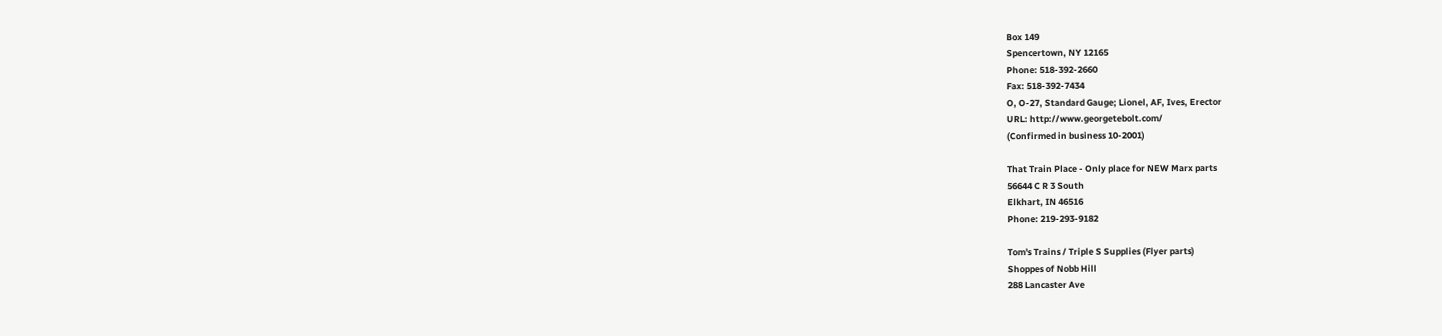Box 149
Spencertown, NY 12165
Phone: 518-392-2660
Fax: 518-392-7434
O, O-27, Standard Gauge; Lionel, AF, Ives, Erector
URL: http://www.georgetebolt.com/
(Confirmed in business 10-2001)

That Train Place - Only place for NEW Marx parts
56644 C R 3 South
Elkhart, IN 46516
Phone: 219-293-9182

Tom's Trains / Triple S Supplies (Flyer parts)
Shoppes of Nobb Hill
288 Lancaster Ave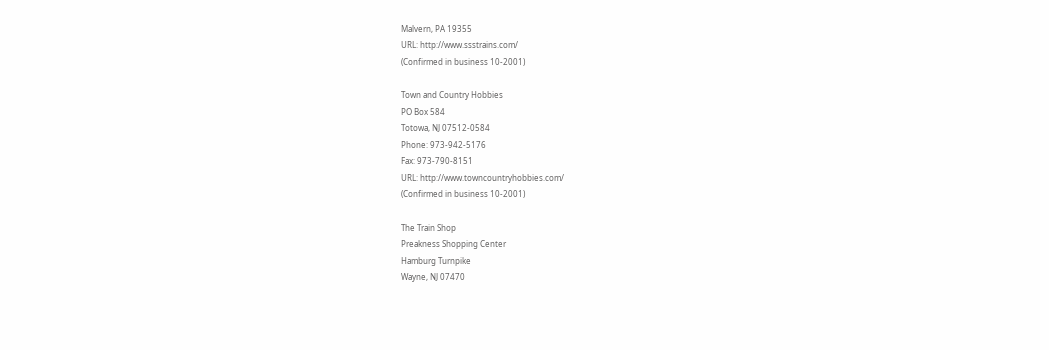Malvern, PA 19355
URL: http://www.ssstrains.com/
(Confirmed in business 10-2001)

Town and Country Hobbies
PO Box 584
Totowa, NJ 07512-0584
Phone: 973-942-5176
Fax: 973-790-8151
URL: http://www.towncountryhobbies.com/
(Confirmed in business 10-2001)

The Train Shop
Preakness Shopping Center
Hamburg Turnpike
Wayne, NJ 07470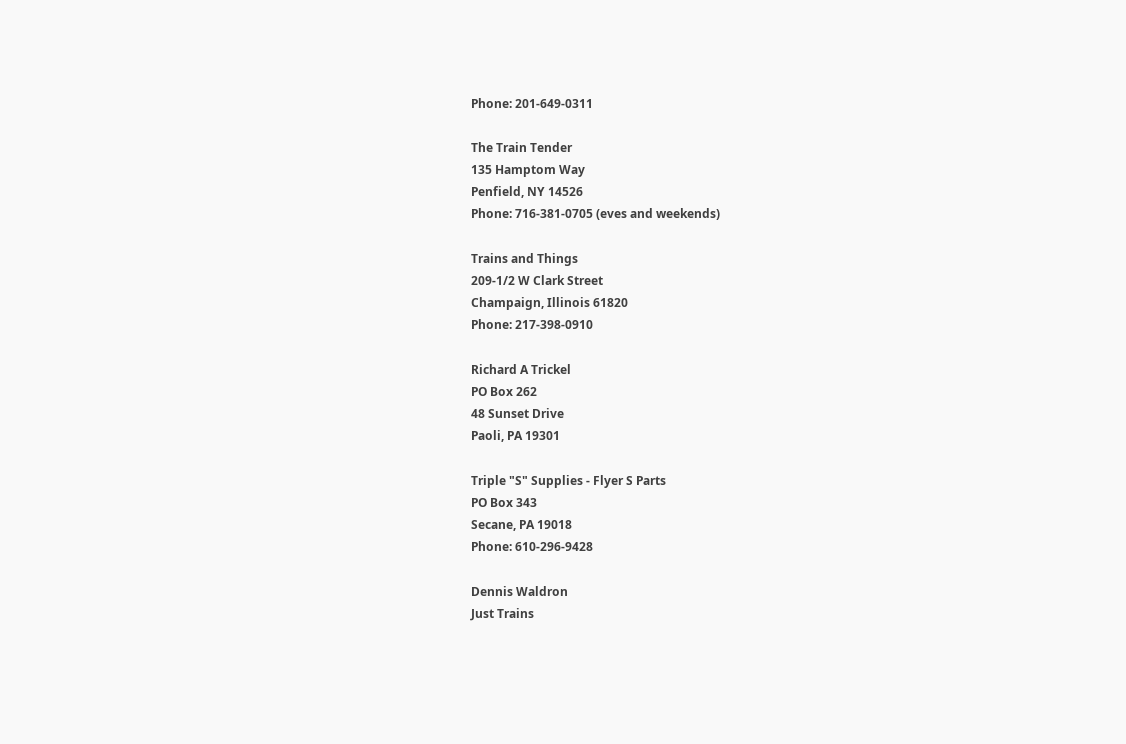Phone: 201-649-0311

The Train Tender
135 Hamptom Way
Penfield, NY 14526
Phone: 716-381-0705 (eves and weekends)

Trains and Things
209-1/2 W Clark Street
Champaign, Illinois 61820
Phone: 217-398-0910

Richard A Trickel
PO Box 262
48 Sunset Drive
Paoli, PA 19301

Triple "S" Supplies - Flyer S Parts
PO Box 343
Secane, PA 19018
Phone: 610-296-9428

Dennis Waldron
Just Trains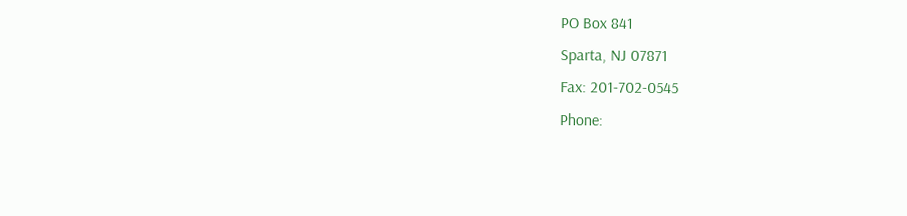PO Box 841
Sparta, NJ 07871
Fax: 201-702-0545
Phone: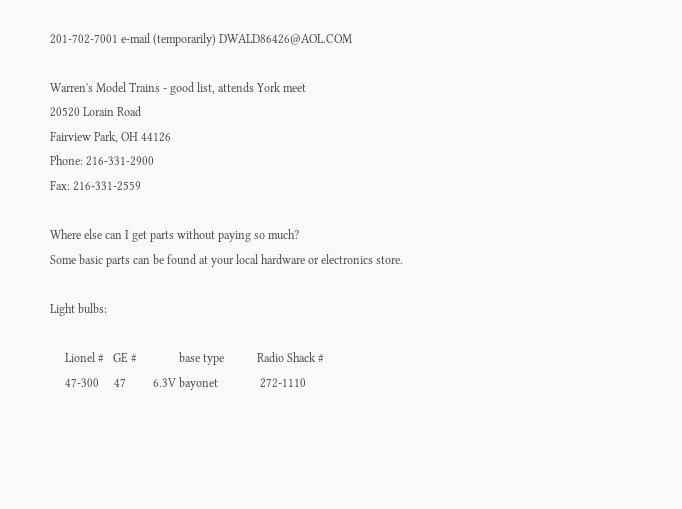201-702-7001 e-mail (temporarily) DWALD86426@AOL.COM

Warren's Model Trains - good list, attends York meet
20520 Lorain Road
Fairview Park, OH 44126
Phone: 216-331-2900
Fax: 216-331-2559

Where else can I get parts without paying so much?
Some basic parts can be found at your local hardware or electronics store.

Light bulbs:

     Lionel #   GE #              base type           Radio Shack #
     47-300     47         6.3V bayonet              272-1110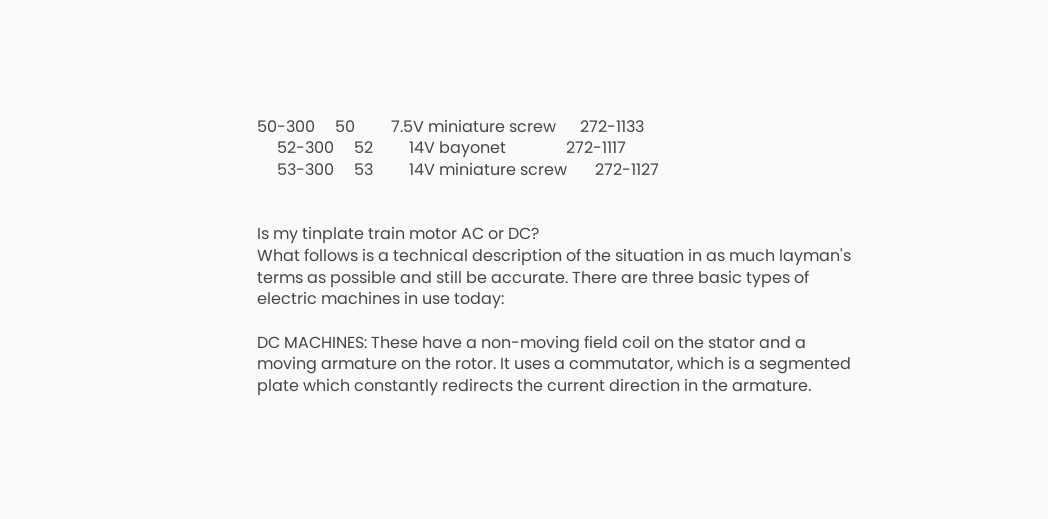50-300     50         7.5V miniature screw      272-1133
     52-300     52         14V bayonet               272-1117
     53-300     53         14V miniature screw       272-1127


Is my tinplate train motor AC or DC?
What follows is a technical description of the situation in as much layman's terms as possible and still be accurate. There are three basic types of electric machines in use today:

DC MACHINES: These have a non-moving field coil on the stator and a moving armature on the rotor. It uses a commutator, which is a segmented plate which constantly redirects the current direction in the armature.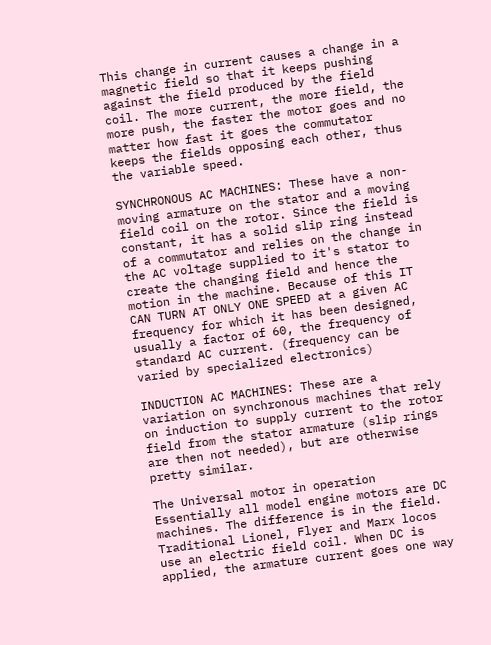This change in current causes a change in a magnetic field so that it keeps pushing against the field produced by the field coil. The more current, the more field, the more push, the faster the motor goes and no matter how fast it goes the commutator keeps the fields opposing each other, thus the variable speed.

SYNCHRONOUS AC MACHINES: These have a non-moving armature on the stator and a moving field coil on the rotor. Since the field is constant, it has a solid slip ring instead of a commutator and relies on the change in the AC voltage supplied to it's stator to create the changing field and hence the motion in the machine. Because of this IT CAN TURN AT ONLY ONE SPEED at a given AC frequency for which it has been designed, usually a factor of 60, the frequency of standard AC current. (frequency can be varied by specialized electronics)

INDUCTION AC MACHINES: These are a variation on synchronous machines that rely on induction to supply current to the rotor field from the stator armature (slip rings are then not needed), but are otherwise pretty similar.

The Universal motor in operation
Essentially all model engine motors are DC machines. The difference is in the field. Traditional Lionel, Flyer and Marx locos use an electric field coil. When DC is applied, the armature current goes one way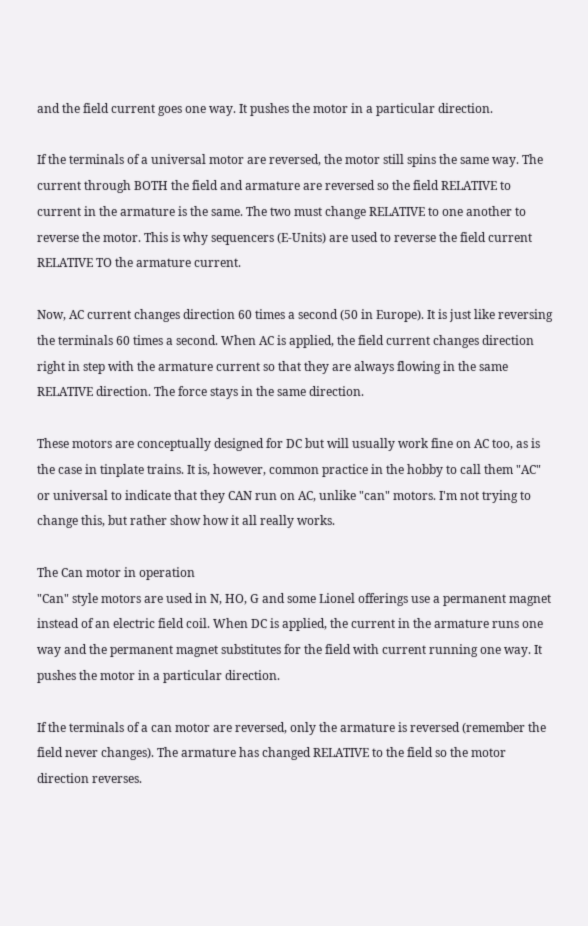and the field current goes one way. It pushes the motor in a particular direction.

If the terminals of a universal motor are reversed, the motor still spins the same way. The current through BOTH the field and armature are reversed so the field RELATIVE to current in the armature is the same. The two must change RELATIVE to one another to reverse the motor. This is why sequencers (E-Units) are used to reverse the field current RELATIVE TO the armature current.

Now, AC current changes direction 60 times a second (50 in Europe). It is just like reversing the terminals 60 times a second. When AC is applied, the field current changes direction right in step with the armature current so that they are always flowing in the same RELATIVE direction. The force stays in the same direction.

These motors are conceptually designed for DC but will usually work fine on AC too, as is the case in tinplate trains. It is, however, common practice in the hobby to call them "AC" or universal to indicate that they CAN run on AC, unlike "can" motors. I'm not trying to change this, but rather show how it all really works.

The Can motor in operation
"Can" style motors are used in N, HO, G and some Lionel offerings use a permanent magnet instead of an electric field coil. When DC is applied, the current in the armature runs one way and the permanent magnet substitutes for the field with current running one way. It pushes the motor in a particular direction.

If the terminals of a can motor are reversed, only the armature is reversed (remember the field never changes). The armature has changed RELATIVE to the field so the motor direction reverses.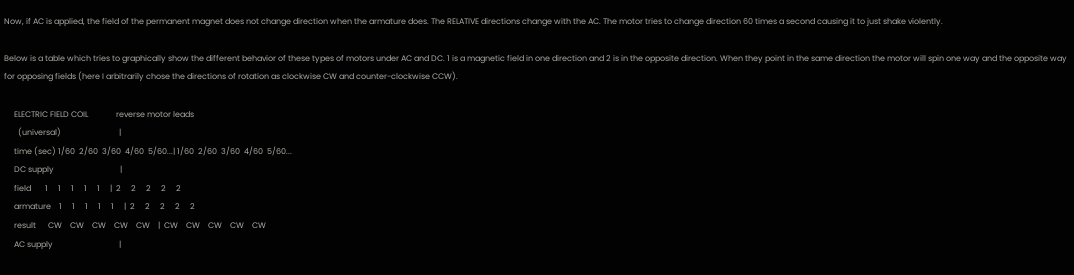Now, if AC is applied, the field of the permanent magnet does not change direction when the armature does. The RELATIVE directions change with the AC. The motor tries to change direction 60 times a second causing it to just shake violently.

Below is a table which tries to graphically show the different behavior of these types of motors under AC and DC. 1 is a magnetic field in one direction and 2 is in the opposite direction. When they point in the same direction the motor will spin one way and the opposite way for opposing fields (here I arbitrarily chose the directions of rotation as clockwise CW and counter-clockwise CCW).

     ELECTRIC FIELD COIL              reverse motor leads
       (universal)                             |
     time (sec) 1/60  2/60  3/60  4/60  5/60...| 1/60  2/60  3/60  4/60  5/60...
     DC supply                                 |
     field       1     1     1     1     1     |  2     2     2     2     2
     armature    1     1     1     1     1     |  2     2     2     2     2
     result      CW    CW    CW    CW    CW    |  CW    CW    CW    CW    CW
     AC supply                                 |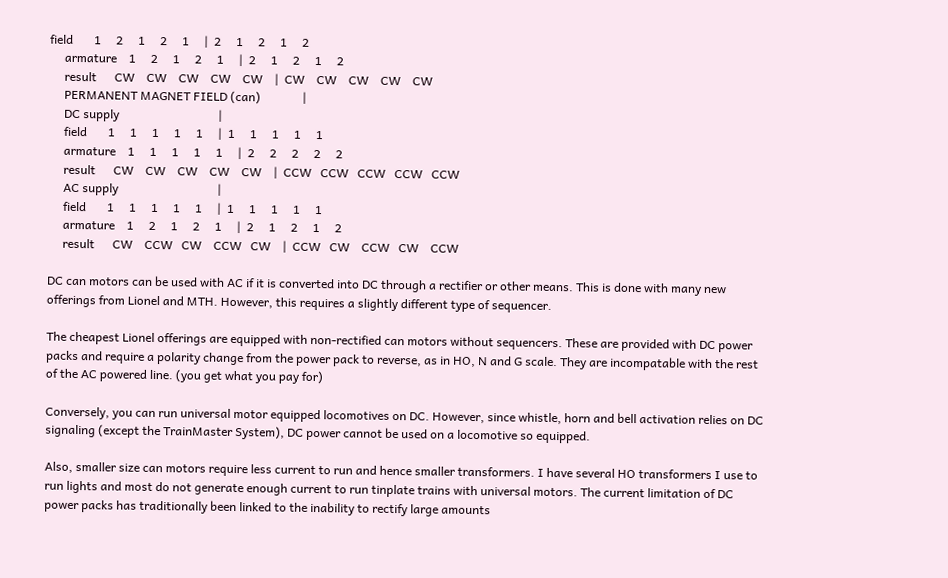field       1     2     1     2     1     |  2     1     2     1     2
     armature    1     2     1     2     1     |  2     1     2     1     2
     result      CW    CW    CW    CW    CW    |  CW    CW    CW    CW    CW
     PERMANENT MAGNET FIELD (can)              |
     DC supply                                 |
     field       1     1     1     1     1     |  1     1     1     1     1
     armature    1     1     1     1     1     |  2     2     2     2     2
     result      CW    CW    CW    CW    CW    |  CCW   CCW   CCW   CCW   CCW
     AC supply                                 |
     field       1     1     1     1     1     |  1     1     1     1     1
     armature    1     2     1     2     1     |  2     1     2     1     2
     result      CW    CCW   CW    CCW   CW    |  CCW   CW    CCW   CW    CCW

DC can motors can be used with AC if it is converted into DC through a rectifier or other means. This is done with many new offerings from Lionel and MTH. However, this requires a slightly different type of sequencer.

The cheapest Lionel offerings are equipped with non-rectified can motors without sequencers. These are provided with DC power packs and require a polarity change from the power pack to reverse, as in HO, N and G scale. They are incompatable with the rest of the AC powered line. (you get what you pay for)

Conversely, you can run universal motor equipped locomotives on DC. However, since whistle, horn and bell activation relies on DC signaling (except the TrainMaster System), DC power cannot be used on a locomotive so equipped.

Also, smaller size can motors require less current to run and hence smaller transformers. I have several HO transformers I use to run lights and most do not generate enough current to run tinplate trains with universal motors. The current limitation of DC power packs has traditionally been linked to the inability to rectify large amounts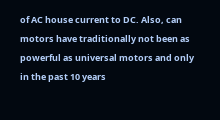of AC house current to DC. Also, can motors have traditionally not been as powerful as universal motors and only in the past 10 years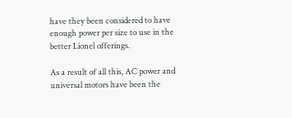have they been considered to have enough power per size to use in the better Lionel offerings.

As a result of all this, AC power and universal motors have been the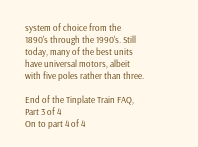system of choice from the 1890's through the 1990's. Still today, many of the best units have universal motors, albeit with five poles rather than three.

End of the Tinplate Train FAQ, Part 3 of 4
On to part 4 of 4